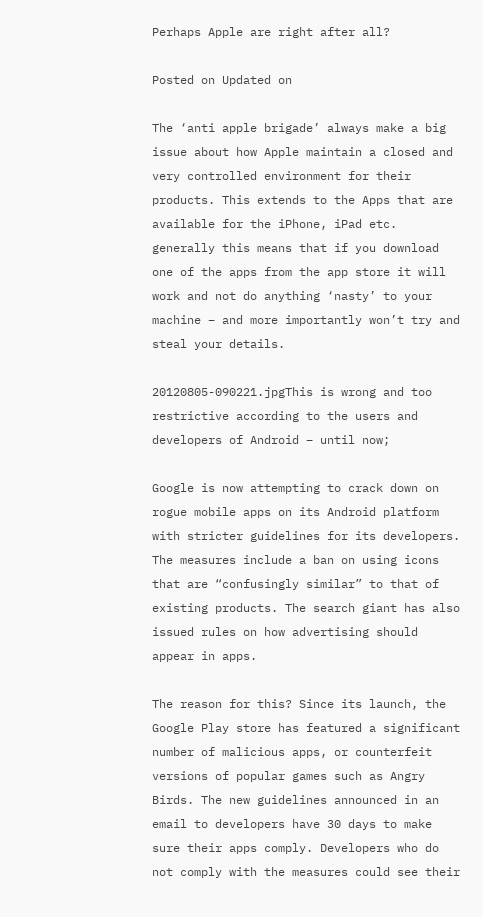Perhaps Apple are right after all?

Posted on Updated on

The ‘anti apple brigade’ always make a big issue about how Apple maintain a closed and very controlled environment for their products. This extends to the Apps that are available for the iPhone, iPad etc. generally this means that if you download one of the apps from the app store it will work and not do anything ‘nasty’ to your machine – and more importantly won’t try and steal your details.

20120805-090221.jpgThis is wrong and too restrictive according to the users and developers of Android – until now;

Google is now attempting to crack down on rogue mobile apps on its Android platform with stricter guidelines for its developers. The measures include a ban on using icons that are “confusingly similar” to that of existing products. The search giant has also issued rules on how advertising should appear in apps.

The reason for this? Since its launch, the Google Play store has featured a significant number of malicious apps, or counterfeit versions of popular games such as Angry Birds. The new guidelines announced in an email to developers have 30 days to make sure their apps comply. Developers who do not comply with the measures could see their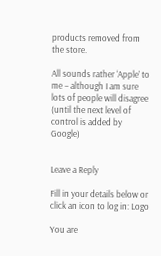products removed from the store.

All sounds rather ‘Apple’ to me – although I am sure lots of people will disagree (until the next level of control is added by Google)


Leave a Reply

Fill in your details below or click an icon to log in: Logo

You are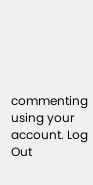commenting using your account. Log Out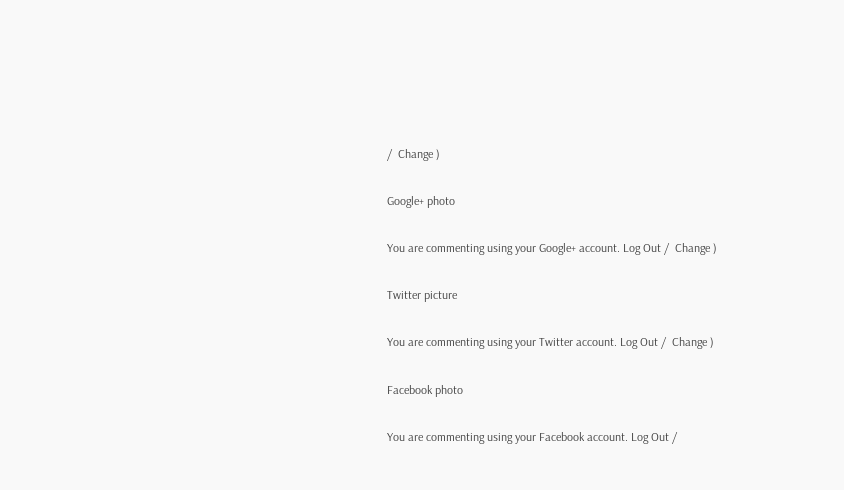/  Change )

Google+ photo

You are commenting using your Google+ account. Log Out /  Change )

Twitter picture

You are commenting using your Twitter account. Log Out /  Change )

Facebook photo

You are commenting using your Facebook account. Log Out /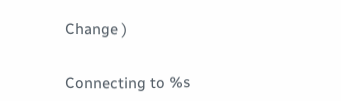Change )


Connecting to %s